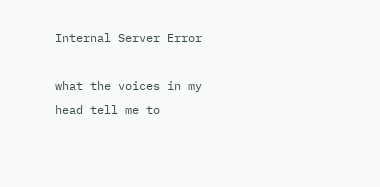Internal Server Error

what the voices in my head tell me to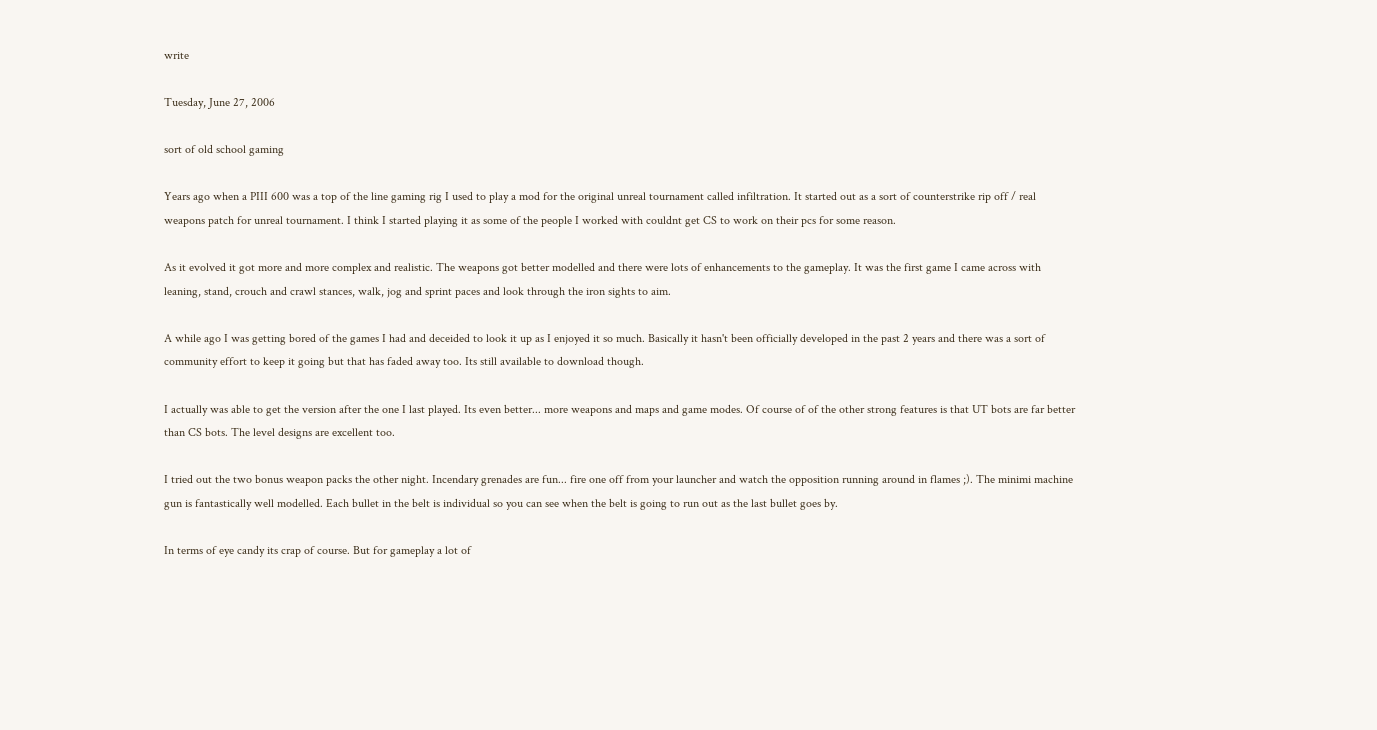write

Tuesday, June 27, 2006

sort of old school gaming

Years ago when a PIII 600 was a top of the line gaming rig I used to play a mod for the original unreal tournament called infiltration. It started out as a sort of counterstrike rip off / real weapons patch for unreal tournament. I think I started playing it as some of the people I worked with couldnt get CS to work on their pcs for some reason.

As it evolved it got more and more complex and realistic. The weapons got better modelled and there were lots of enhancements to the gameplay. It was the first game I came across with leaning, stand, crouch and crawl stances, walk, jog and sprint paces and look through the iron sights to aim.

A while ago I was getting bored of the games I had and deceided to look it up as I enjoyed it so much. Basically it hasn't been officially developed in the past 2 years and there was a sort of community effort to keep it going but that has faded away too. Its still available to download though.

I actually was able to get the version after the one I last played. Its even better... more weapons and maps and game modes. Of course of of the other strong features is that UT bots are far better than CS bots. The level designs are excellent too.

I tried out the two bonus weapon packs the other night. Incendary grenades are fun... fire one off from your launcher and watch the opposition running around in flames ;). The minimi machine gun is fantastically well modelled. Each bullet in the belt is individual so you can see when the belt is going to run out as the last bullet goes by.

In terms of eye candy its crap of course. But for gameplay a lot of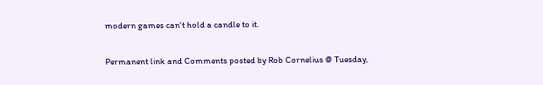modern games can't hold a candle to it.

Permanent link and Comments posted by Rob Cornelius @ Tuesday,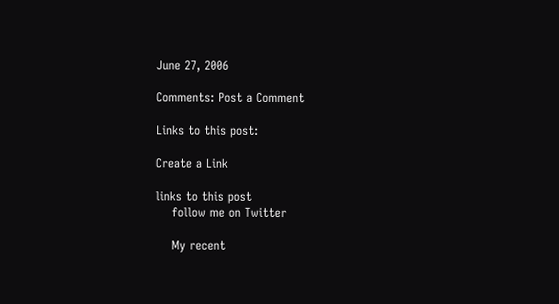June 27, 2006

Comments: Post a Comment

Links to this post:

Create a Link

links to this post
    follow me on Twitter

    My recent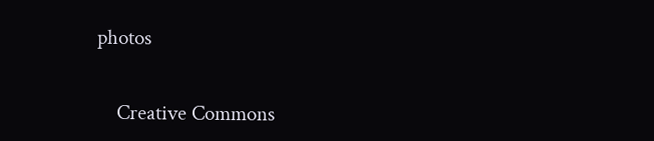photos


    Creative Commons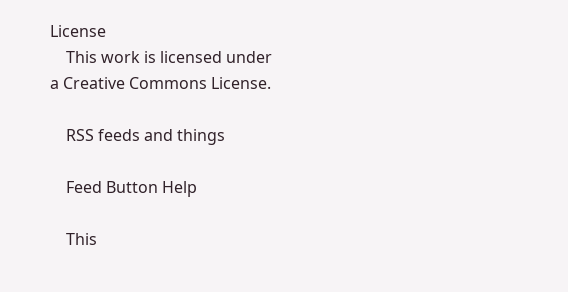License
    This work is licensed under a Creative Commons License.

    RSS feeds and things

    Feed Button Help

    This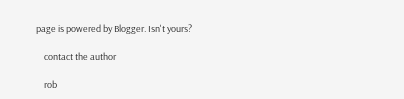page is powered by Blogger. Isn't yours?

    contact the author

    rob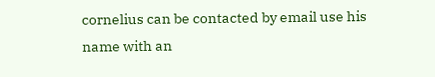cornelius can be contacted by email use his name with an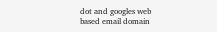dot and googles web based email domain